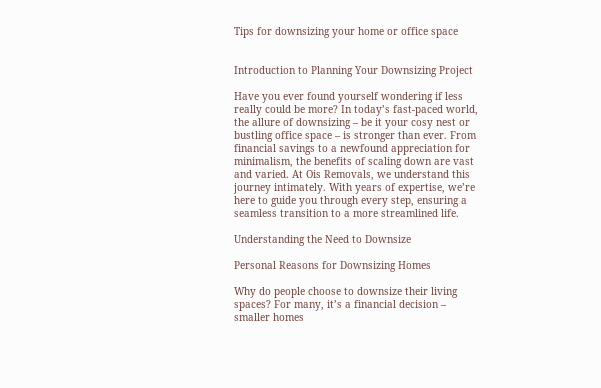Tips for downsizing your home or office space


Introduction to Planning Your Downsizing Project

Have you ever found yourself wondering if less really could be more? In today’s fast-paced world, the allure of downsizing – be it your cosy nest or bustling office space – is stronger than ever. From financial savings to a newfound appreciation for minimalism, the benefits of scaling down are vast and varied. At Ois Removals, we understand this journey intimately. With years of expertise, we’re here to guide you through every step, ensuring a seamless transition to a more streamlined life.

Understanding the Need to Downsize

Personal Reasons for Downsizing Homes

Why do people choose to downsize their living spaces? For many, it’s a financial decision – smaller homes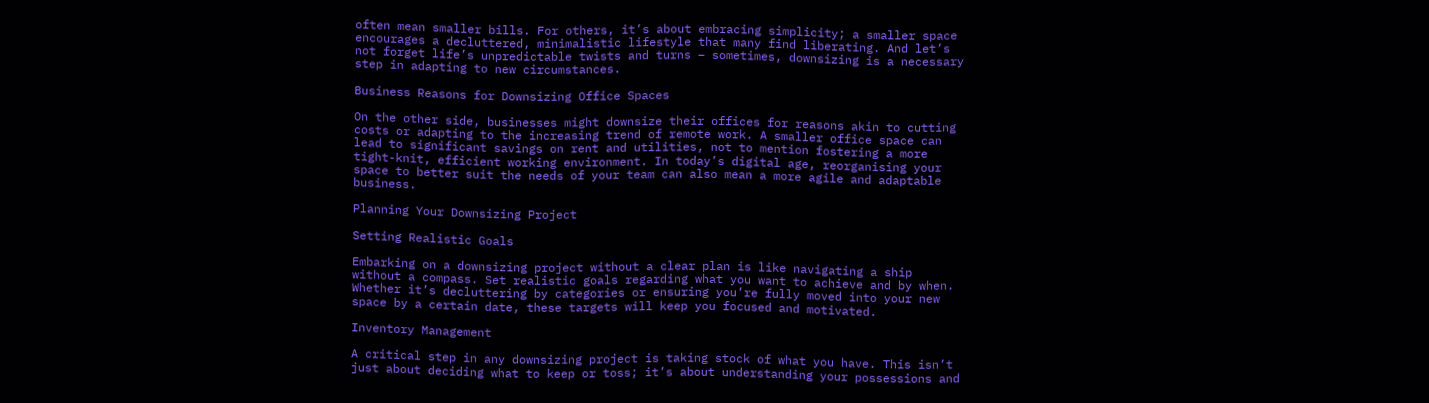often mean smaller bills. For others, it’s about embracing simplicity; a smaller space encourages a decluttered, minimalistic lifestyle that many find liberating. And let’s not forget life’s unpredictable twists and turns – sometimes, downsizing is a necessary step in adapting to new circumstances.

Business Reasons for Downsizing Office Spaces

On the other side, businesses might downsize their offices for reasons akin to cutting costs or adapting to the increasing trend of remote work. A smaller office space can lead to significant savings on rent and utilities, not to mention fostering a more tight-knit, efficient working environment. In today’s digital age, reorganising your space to better suit the needs of your team can also mean a more agile and adaptable business.

Planning Your Downsizing Project

Setting Realistic Goals

Embarking on a downsizing project without a clear plan is like navigating a ship without a compass. Set realistic goals regarding what you want to achieve and by when. Whether it’s decluttering by categories or ensuring you’re fully moved into your new space by a certain date, these targets will keep you focused and motivated.

Inventory Management

A critical step in any downsizing project is taking stock of what you have. This isn’t just about deciding what to keep or toss; it’s about understanding your possessions and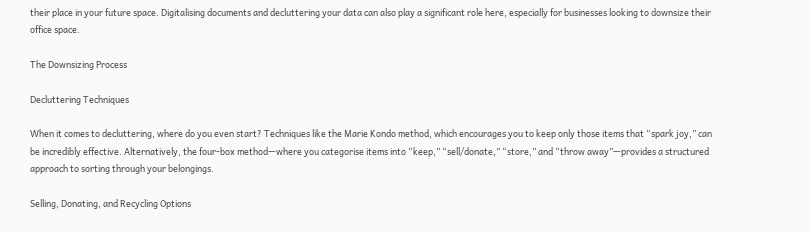their place in your future space. Digitalising documents and decluttering your data can also play a significant role here, especially for businesses looking to downsize their office space.

The Downsizing Process

Decluttering Techniques

When it comes to decluttering, where do you even start? Techniques like the Marie Kondo method, which encourages you to keep only those items that “spark joy,” can be incredibly effective. Alternatively, the four-box method—where you categorise items into “keep,” “sell/donate,” “store,” and “throw away”—provides a structured approach to sorting through your belongings.

Selling, Donating, and Recycling Options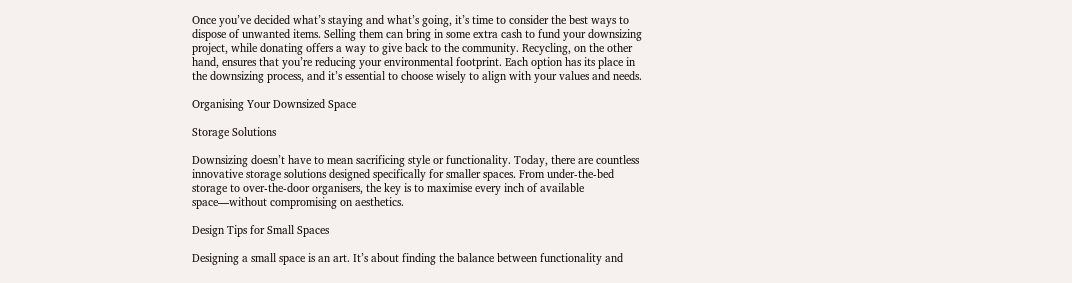Once you’ve decided what’s staying and what’s going, it’s time to consider the best ways to dispose of unwanted items. Selling them can bring in some extra cash to fund your downsizing project, while donating offers a way to give back to the community. Recycling, on the other hand, ensures that you’re reducing your environmental footprint. Each option has its place in the downsizing process, and it’s essential to choose wisely to align with your values and needs.

Organising Your Downsized Space

Storage Solutions

Downsizing doesn’t have to mean sacrificing style or functionality. Today, there are countless innovative storage solutions designed specifically for smaller spaces. From under-the-bed storage to over-the-door organisers, the key is to maximise every inch of available space—without compromising on aesthetics.

Design Tips for Small Spaces

Designing a small space is an art. It’s about finding the balance between functionality and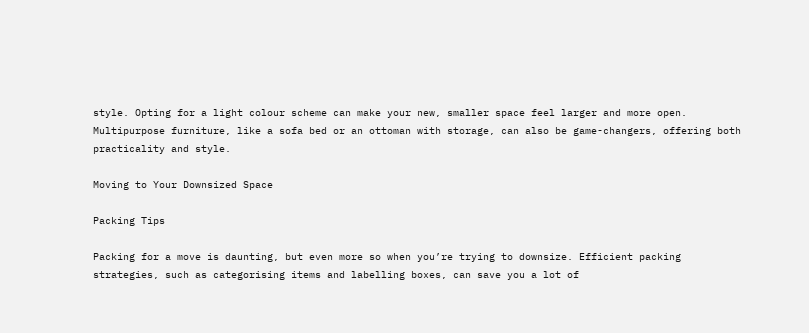style. Opting for a light colour scheme can make your new, smaller space feel larger and more open. Multipurpose furniture, like a sofa bed or an ottoman with storage, can also be game-changers, offering both practicality and style.

Moving to Your Downsized Space

Packing Tips

Packing for a move is daunting, but even more so when you’re trying to downsize. Efficient packing strategies, such as categorising items and labelling boxes, can save you a lot of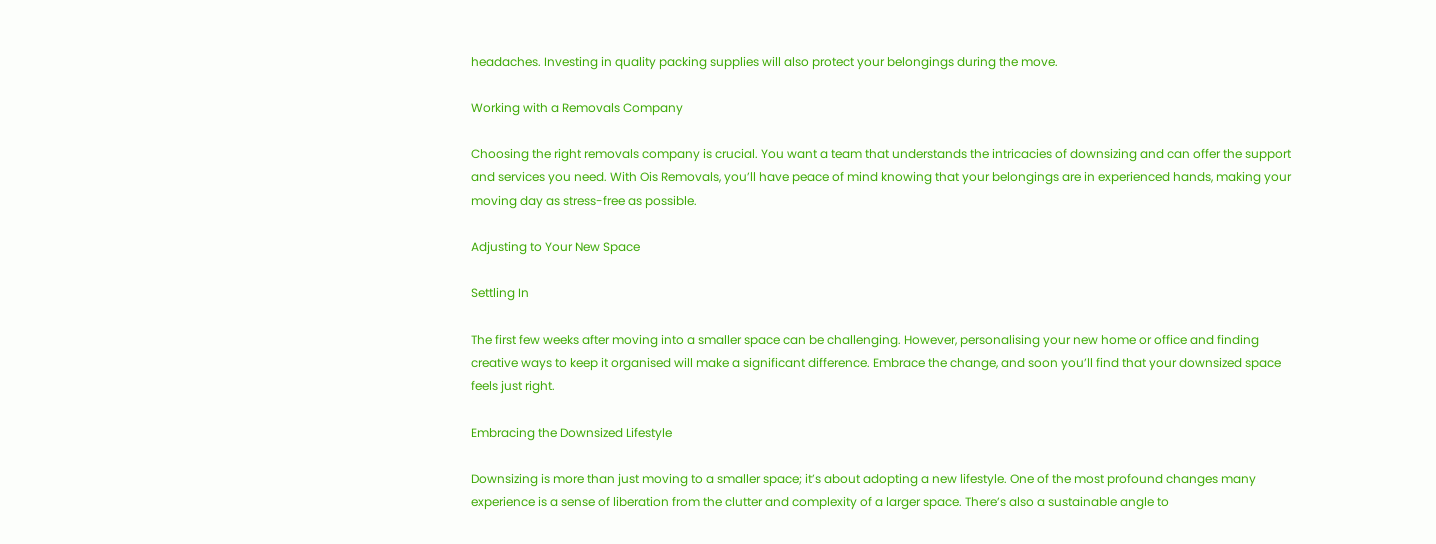headaches. Investing in quality packing supplies will also protect your belongings during the move.

Working with a Removals Company

Choosing the right removals company is crucial. You want a team that understands the intricacies of downsizing and can offer the support and services you need. With Ois Removals, you’ll have peace of mind knowing that your belongings are in experienced hands, making your moving day as stress-free as possible.

Adjusting to Your New Space

Settling In

The first few weeks after moving into a smaller space can be challenging. However, personalising your new home or office and finding creative ways to keep it organised will make a significant difference. Embrace the change, and soon you’ll find that your downsized space feels just right.

Embracing the Downsized Lifestyle

Downsizing is more than just moving to a smaller space; it’s about adopting a new lifestyle. One of the most profound changes many experience is a sense of liberation from the clutter and complexity of a larger space. There’s also a sustainable angle to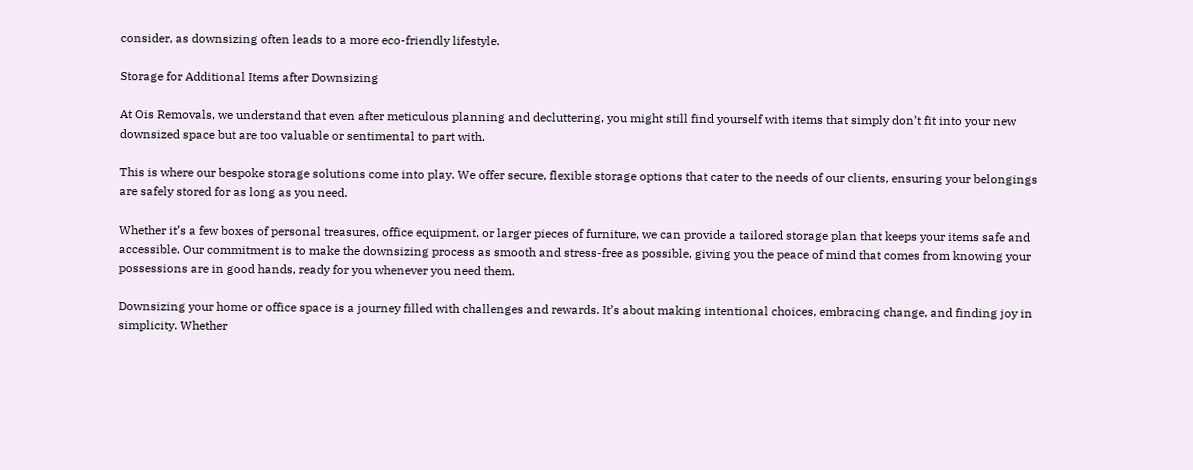consider, as downsizing often leads to a more eco-friendly lifestyle.

Storage for Additional Items after Downsizing

At Ois Removals, we understand that even after meticulous planning and decluttering, you might still find yourself with items that simply don’t fit into your new downsized space but are too valuable or sentimental to part with.

This is where our bespoke storage solutions come into play. We offer secure, flexible storage options that cater to the needs of our clients, ensuring your belongings are safely stored for as long as you need.

Whether it’s a few boxes of personal treasures, office equipment, or larger pieces of furniture, we can provide a tailored storage plan that keeps your items safe and accessible. Our commitment is to make the downsizing process as smooth and stress-free as possible, giving you the peace of mind that comes from knowing your possessions are in good hands, ready for you whenever you need them.

Downsizing your home or office space is a journey filled with challenges and rewards. It’s about making intentional choices, embracing change, and finding joy in simplicity. Whether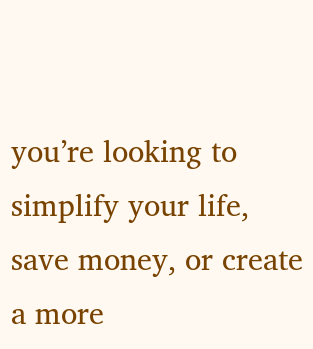you’re looking to simplify your life, save money, or create a more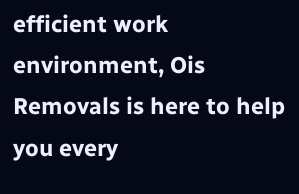efficient work environment, Ois Removals is here to help you every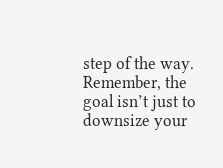step of the way. Remember, the goal isn’t just to downsize your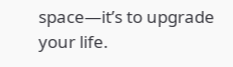space—it’s to upgrade your life.